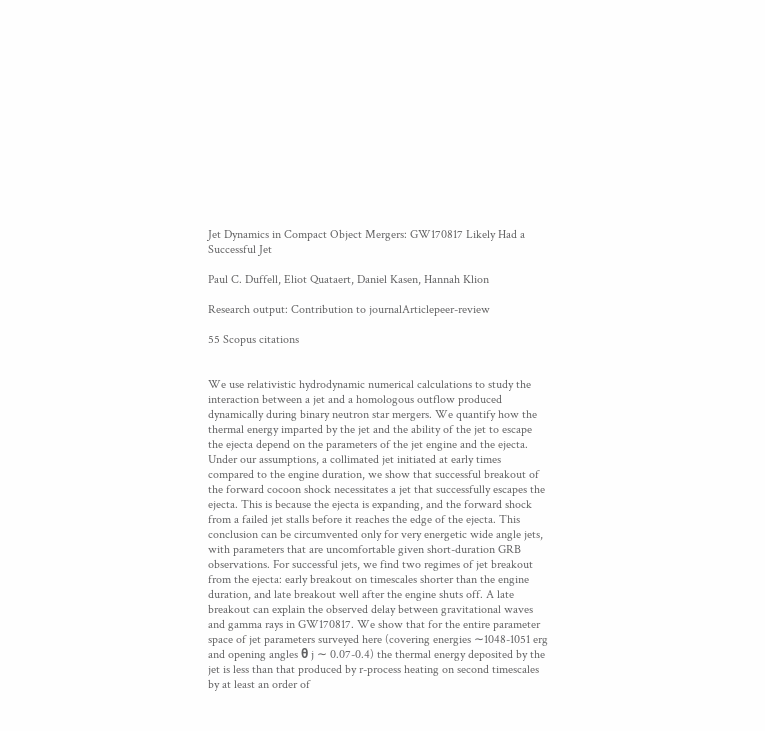Jet Dynamics in Compact Object Mergers: GW170817 Likely Had a Successful Jet

Paul C. Duffell, Eliot Quataert, Daniel Kasen, Hannah Klion

Research output: Contribution to journalArticlepeer-review

55 Scopus citations


We use relativistic hydrodynamic numerical calculations to study the interaction between a jet and a homologous outflow produced dynamically during binary neutron star mergers. We quantify how the thermal energy imparted by the jet and the ability of the jet to escape the ejecta depend on the parameters of the jet engine and the ejecta. Under our assumptions, a collimated jet initiated at early times compared to the engine duration, we show that successful breakout of the forward cocoon shock necessitates a jet that successfully escapes the ejecta. This is because the ejecta is expanding, and the forward shock from a failed jet stalls before it reaches the edge of the ejecta. This conclusion can be circumvented only for very energetic wide angle jets, with parameters that are uncomfortable given short-duration GRB observations. For successful jets, we find two regimes of jet breakout from the ejecta: early breakout on timescales shorter than the engine duration, and late breakout well after the engine shuts off. A late breakout can explain the observed delay between gravitational waves and gamma rays in GW170817. We show that for the entire parameter space of jet parameters surveyed here (covering energies ∼1048-1051 erg and opening angles θ j ∼ 0.07-0.4) the thermal energy deposited by the jet is less than that produced by r-process heating on second timescales by at least an order of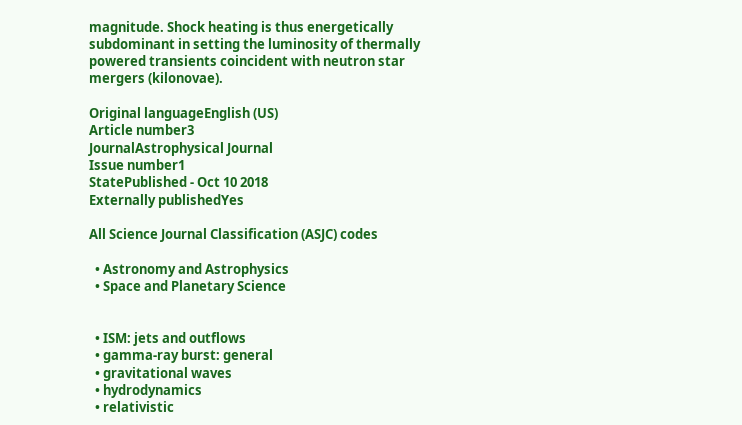magnitude. Shock heating is thus energetically subdominant in setting the luminosity of thermally powered transients coincident with neutron star mergers (kilonovae).

Original languageEnglish (US)
Article number3
JournalAstrophysical Journal
Issue number1
StatePublished - Oct 10 2018
Externally publishedYes

All Science Journal Classification (ASJC) codes

  • Astronomy and Astrophysics
  • Space and Planetary Science


  • ISM: jets and outflows
  • gamma-ray burst: general
  • gravitational waves
  • hydrodynamics
  • relativistic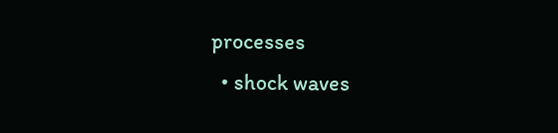processes
  • shock waves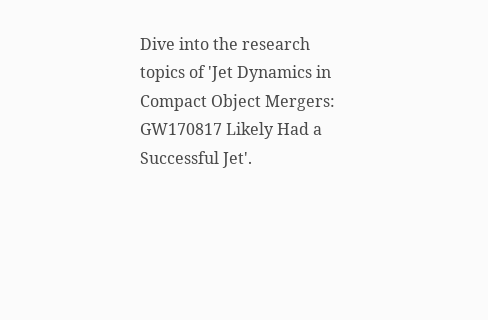Dive into the research topics of 'Jet Dynamics in Compact Object Mergers: GW170817 Likely Had a Successful Jet'.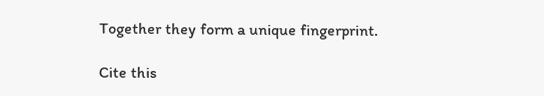Together they form a unique fingerprint.

Cite this